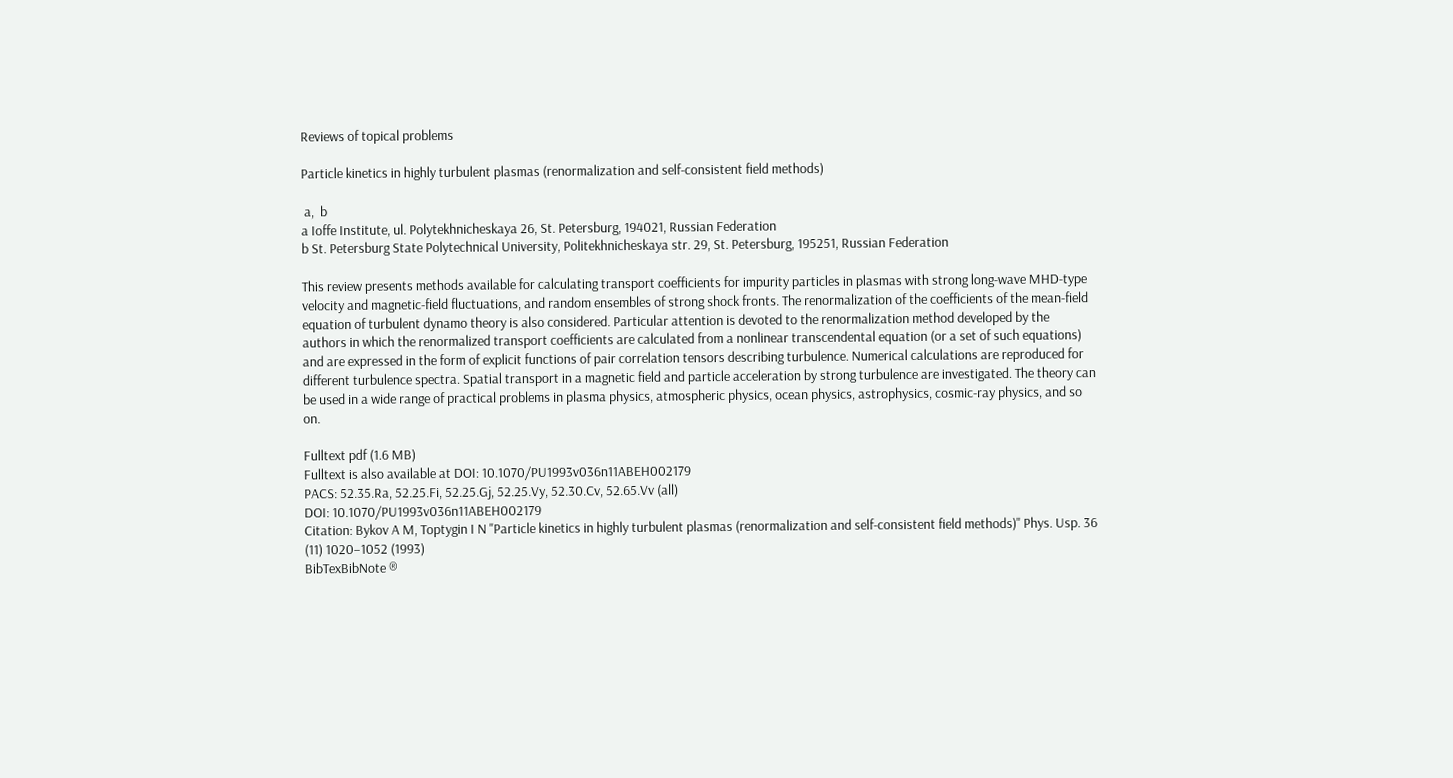Reviews of topical problems

Particle kinetics in highly turbulent plasmas (renormalization and self-consistent field methods)

 a,  b
a Ioffe Institute, ul. Polytekhnicheskaya 26, St. Petersburg, 194021, Russian Federation
b St. Petersburg State Polytechnical University, Politekhnicheskaya str. 29, St. Petersburg, 195251, Russian Federation

This review presents methods available for calculating transport coefficients for impurity particles in plasmas with strong long-wave MHD-type velocity and magnetic-field fluctuations, and random ensembles of strong shock fronts. The renormalization of the coefficients of the mean-field equation of turbulent dynamo theory is also considered. Particular attention is devoted to the renormalization method developed by the authors in which the renormalized transport coefficients are calculated from a nonlinear transcendental equation (or a set of such equations) and are expressed in the form of explicit functions of pair correlation tensors describing turbulence. Numerical calculations are reproduced for different turbulence spectra. Spatial transport in a magnetic field and particle acceleration by strong turbulence are investigated. The theory can be used in a wide range of practical problems in plasma physics, atmospheric physics, ocean physics, astrophysics, cosmic-ray physics, and so on.

Fulltext pdf (1.6 MB)
Fulltext is also available at DOI: 10.1070/PU1993v036n11ABEH002179
PACS: 52.35.Ra, 52.25.Fi, 52.25.Gj, 52.25.Vy, 52.30.Cv, 52.65.Vv (all)
DOI: 10.1070/PU1993v036n11ABEH002179
Citation: Bykov A M, Toptygin I N "Particle kinetics in highly turbulent plasmas (renormalization and self-consistent field methods)" Phys. Usp. 36 (11) 1020–1052 (1993)
BibTexBibNote ®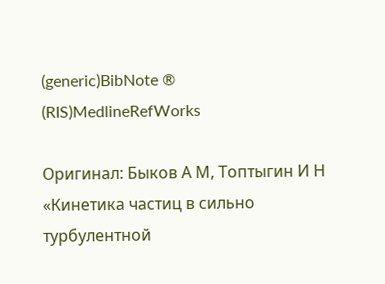(generic)BibNote ® (RIS)MedlineRefWorks

Оригинал: Быков А М, Топтыгин И Н «Кинетика частиц в сильно турбулентной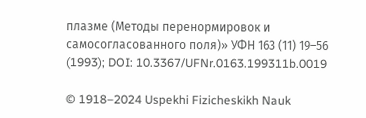плазме (Методы перенормировок и самосогласованного поля)» УФН 163 (11) 19–56 (1993); DOI: 10.3367/UFNr.0163.199311b.0019

© 1918–2024 Uspekhi Fizicheskikh Nauk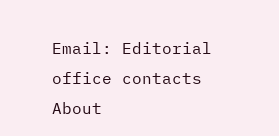Email: Editorial office contacts About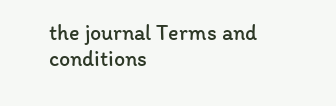the journal Terms and conditions